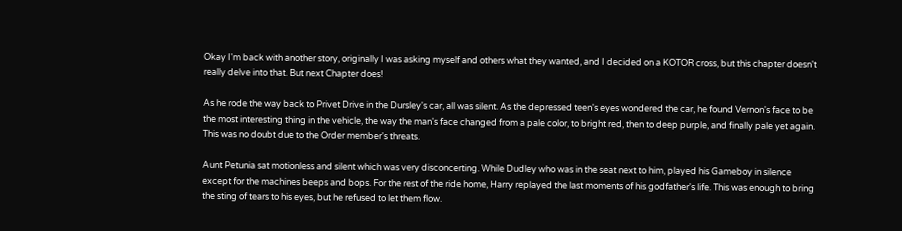Okay I'm back with another story, originally I was asking myself and others what they wanted, and I decided on a KOTOR cross, but this chapter doesn't really delve into that. But next Chapter does!

As he rode the way back to Privet Drive in the Dursley's car, all was silent. As the depressed teen's eyes wondered the car, he found Vernon's face to be the most interesting thing in the vehicle, the way the man's face changed from a pale color, to bright red, then to deep purple, and finally pale yet again. This was no doubt due to the Order member's threats.

Aunt Petunia sat motionless and silent which was very disconcerting. While Dudley who was in the seat next to him, played his Gameboy in silence except for the machines beeps and bops. For the rest of the ride home, Harry replayed the last moments of his godfather's life. This was enough to bring the sting of tears to his eyes, but he refused to let them flow.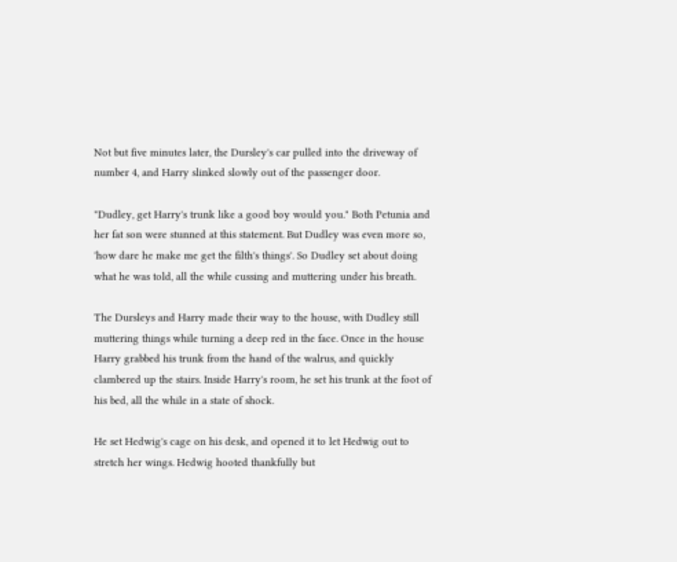Not but five minutes later, the Dursley's car pulled into the driveway of number 4, and Harry slinked slowly out of the passenger door.

"Dudley, get Harry's trunk like a good boy would you." Both Petunia and her fat son were stunned at this statement. But Dudley was even more so, 'how dare he make me get the filth's things'. So Dudley set about doing what he was told, all the while cussing and muttering under his breath.

The Dursleys and Harry made their way to the house, with Dudley still muttering things while turning a deep red in the face. Once in the house Harry grabbed his trunk from the hand of the walrus, and quickly clambered up the stairs. Inside Harry's room, he set his trunk at the foot of his bed, all the while in a state of shock.

He set Hedwig's cage on his desk, and opened it to let Hedwig out to stretch her wings. Hedwig hooted thankfully but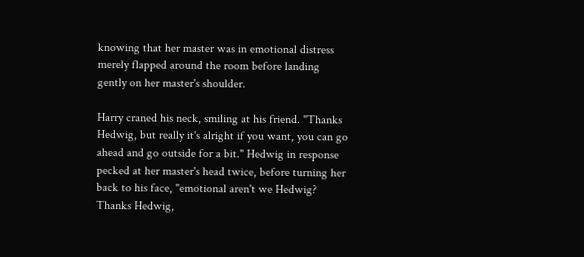knowing that her master was in emotional distress merely flapped around the room before landing gently on her master's shoulder.

Harry craned his neck, smiling at his friend. "Thanks Hedwig, but really it's alright if you want, you can go ahead and go outside for a bit." Hedwig in response pecked at her master's head twice, before turning her back to his face, "emotional aren't we Hedwig? Thanks Hedwig,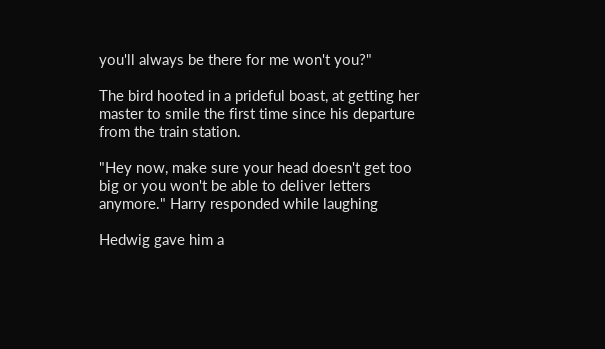you'll always be there for me won't you?"

The bird hooted in a prideful boast, at getting her master to smile the first time since his departure from the train station.

"Hey now, make sure your head doesn't get too big or you won't be able to deliver letters anymore." Harry responded while laughing

Hedwig gave him a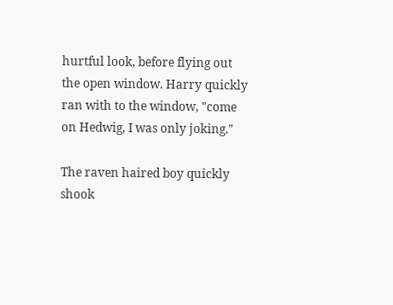hurtful look, before flying out the open window. Harry quickly ran with to the window, "come on Hedwig, I was only joking."

The raven haired boy quickly shook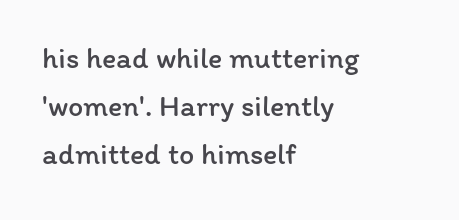his head while muttering 'women'. Harry silently admitted to himself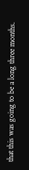that this was going to be a long three months.